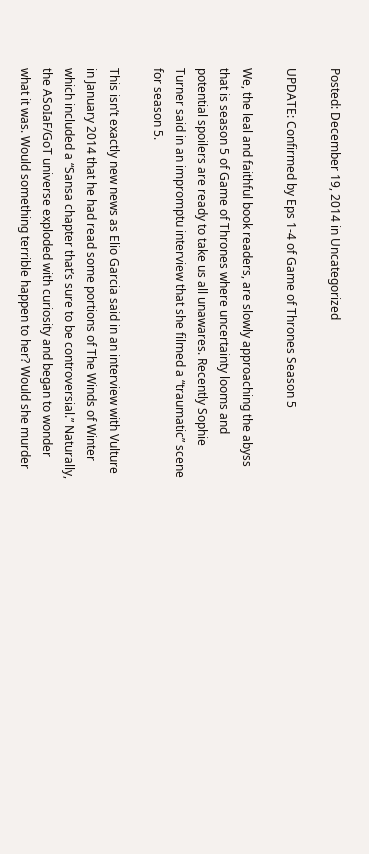Posted: December 19, 2014 in Uncategorized

UPDATE: Confirmed by Eps 1-4 of Game of Thrones Season 5

We, the leal and faithful book readers, are slowly approaching the abyss that is season 5 of Game of Thrones where uncertainty looms and potential spoilers are ready to take us all unawares. Recently Sophie Turner said in an impromptu interview that she filmed a “traumatic” scene for season 5.

This isn’t exactly new news as Elio Garcia said in an interview with Vulture in January 2014 that he had read some portions of The Winds of Winter which included a “Sansa chapter that’s sure to be controversial.” Naturally, the ASoIaF/GoT universe exploded with curiosity and began to wonder what it was. Would something terrible happen to her? Would she murder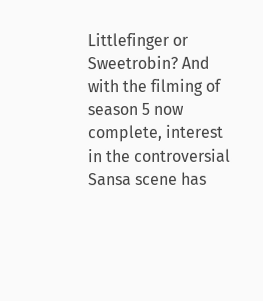Littlefinger or Sweetrobin? And with the filming of season 5 now complete, interest in the controversial Sansa scene has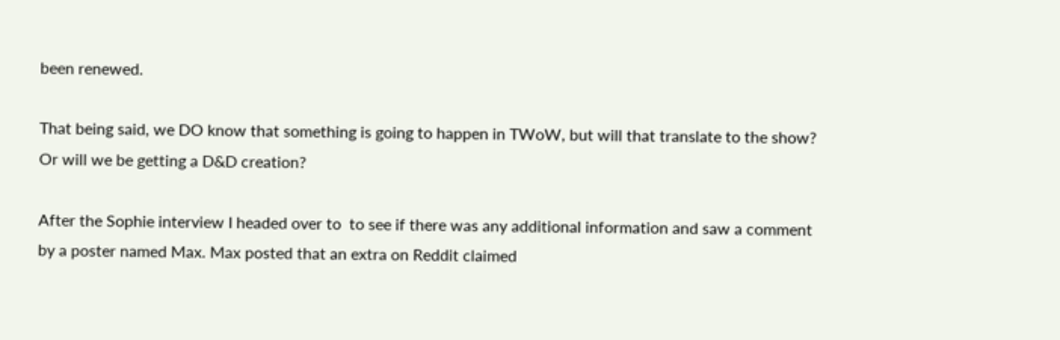been renewed.

That being said, we DO know that something is going to happen in TWoW, but will that translate to the show?  Or will we be getting a D&D creation?

After the Sophie interview I headed over to  to see if there was any additional information and saw a comment by a poster named Max. Max posted that an extra on Reddit claimed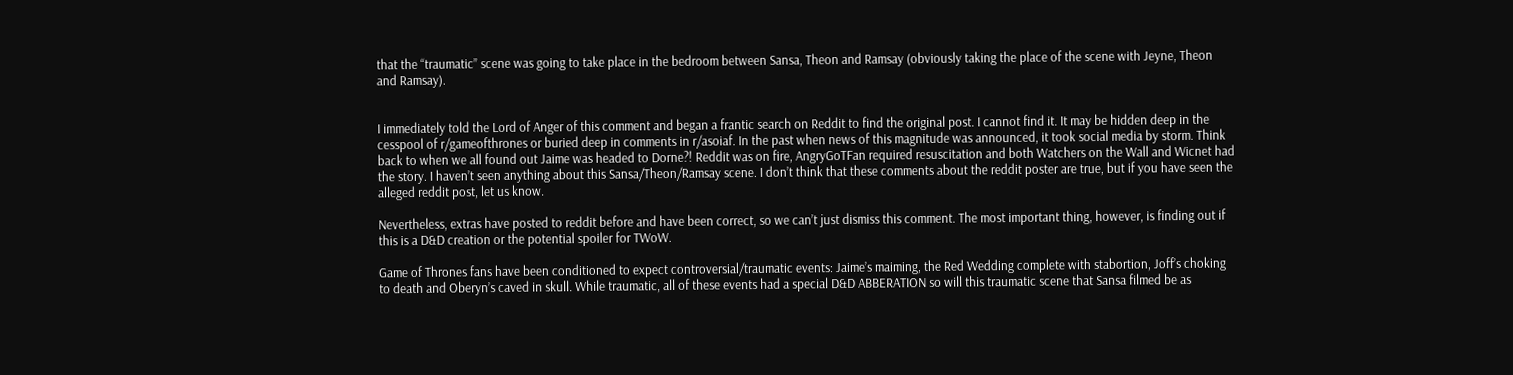that the “traumatic” scene was going to take place in the bedroom between Sansa, Theon and Ramsay (obviously taking the place of the scene with Jeyne, Theon and Ramsay).


I immediately told the Lord of Anger of this comment and began a frantic search on Reddit to find the original post. I cannot find it. It may be hidden deep in the cesspool of r/gameofthrones or buried deep in comments in r/asoiaf. In the past when news of this magnitude was announced, it took social media by storm. Think back to when we all found out Jaime was headed to Dorne?! Reddit was on fire, AngryGoTFan required resuscitation and both Watchers on the Wall and Wicnet had the story. I haven’t seen anything about this Sansa/Theon/Ramsay scene. I don’t think that these comments about the reddit poster are true, but if you have seen the alleged reddit post, let us know.

Nevertheless, extras have posted to reddit before and have been correct, so we can’t just dismiss this comment. The most important thing, however, is finding out if this is a D&D creation or the potential spoiler for TWoW.

Game of Thrones fans have been conditioned to expect controversial/traumatic events: Jaime’s maiming, the Red Wedding complete with stabortion, Joff’s choking to death and Oberyn’s caved in skull. While traumatic, all of these events had a special D&D ABBERATION so will this traumatic scene that Sansa filmed be as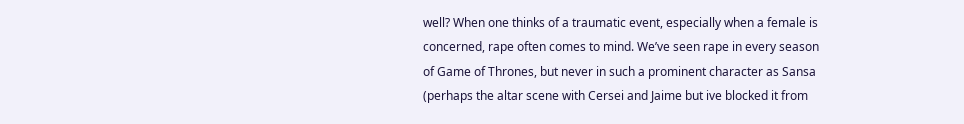well? When one thinks of a traumatic event, especially when a female is concerned, rape often comes to mind. We’ve seen rape in every season of Game of Thrones, but never in such a prominent character as Sansa (perhaps the altar scene with Cersei and Jaime but ive blocked it from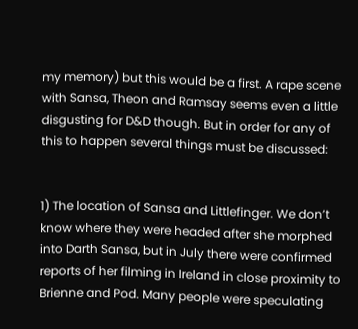my memory) but this would be a first. A rape scene with Sansa, Theon and Ramsay seems even a little disgusting for D&D though. But in order for any of this to happen several things must be discussed:


1) The location of Sansa and Littlefinger. We don’t know where they were headed after she morphed into Darth Sansa, but in July there were confirmed reports of her filming in Ireland in close proximity to Brienne and Pod. Many people were speculating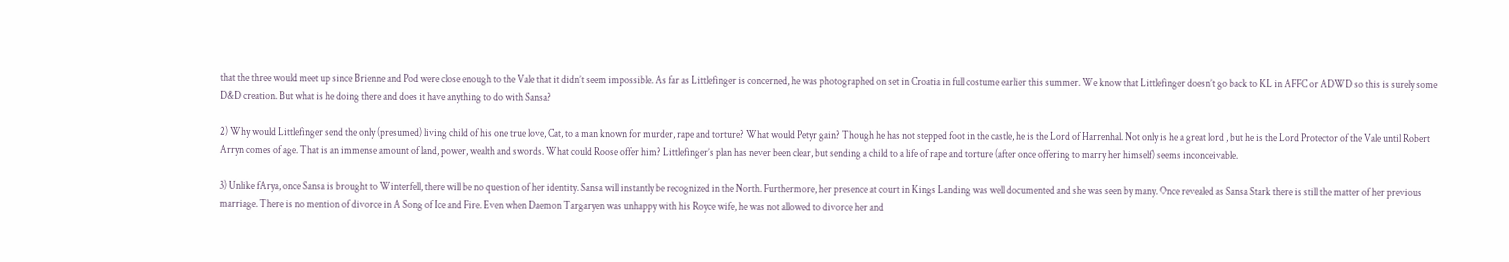that the three would meet up since Brienne and Pod were close enough to the Vale that it didn’t seem impossible. As far as Littlefinger is concerned, he was photographed on set in Croatia in full costume earlier this summer. We know that Littlefinger doesn’t go back to KL in AFFC or ADWD so this is surely some D&D creation. But what is he doing there and does it have anything to do with Sansa?

2) Why would Littlefinger send the only (presumed) living child of his one true love, Cat, to a man known for murder, rape and torture? What would Petyr gain? Though he has not stepped foot in the castle, he is the Lord of Harrenhal. Not only is he a great lord , but he is the Lord Protector of the Vale until Robert Arryn comes of age. That is an immense amount of land, power, wealth and swords. What could Roose offer him? Littlefinger’s plan has never been clear, but sending a child to a life of rape and torture (after once offering to marry her himself) seems inconceivable.

3) Unlike fArya, once Sansa is brought to Winterfell, there will be no question of her identity. Sansa will instantly be recognized in the North. Furthermore, her presence at court in Kings Landing was well documented and she was seen by many. Once revealed as Sansa Stark there is still the matter of her previous marriage. There is no mention of divorce in A Song of Ice and Fire. Even when Daemon Targaryen was unhappy with his Royce wife, he was not allowed to divorce her and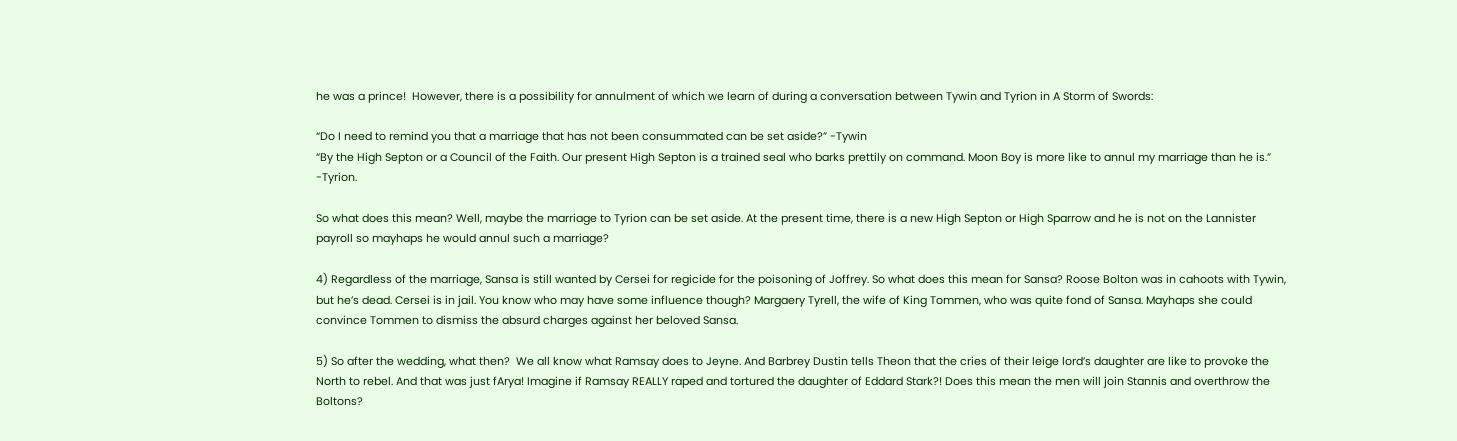he was a prince!  However, there is a possibility for annulment of which we learn of during a conversation between Tywin and Tyrion in A Storm of Swords:

“Do I need to remind you that a marriage that has not been consummated can be set aside?” -Tywin
“By the High Septon or a Council of the Faith. Our present High Septon is a trained seal who barks prettily on command. Moon Boy is more like to annul my marriage than he is.” -Tyrion.

So what does this mean? Well, maybe the marriage to Tyrion can be set aside. At the present time, there is a new High Septon or High Sparrow and he is not on the Lannister payroll so mayhaps he would annul such a marriage?

4) Regardless of the marriage, Sansa is still wanted by Cersei for regicide for the poisoning of Joffrey. So what does this mean for Sansa? Roose Bolton was in cahoots with Tywin, but he’s dead. Cersei is in jail. You know who may have some influence though? Margaery Tyrell, the wife of King Tommen, who was quite fond of Sansa. Mayhaps she could convince Tommen to dismiss the absurd charges against her beloved Sansa.

5) So after the wedding, what then?  We all know what Ramsay does to Jeyne. And Barbrey Dustin tells Theon that the cries of their leige lord’s daughter are like to provoke the North to rebel. And that was just fArya! Imagine if Ramsay REALLY raped and tortured the daughter of Eddard Stark?! Does this mean the men will join Stannis and overthrow the Boltons?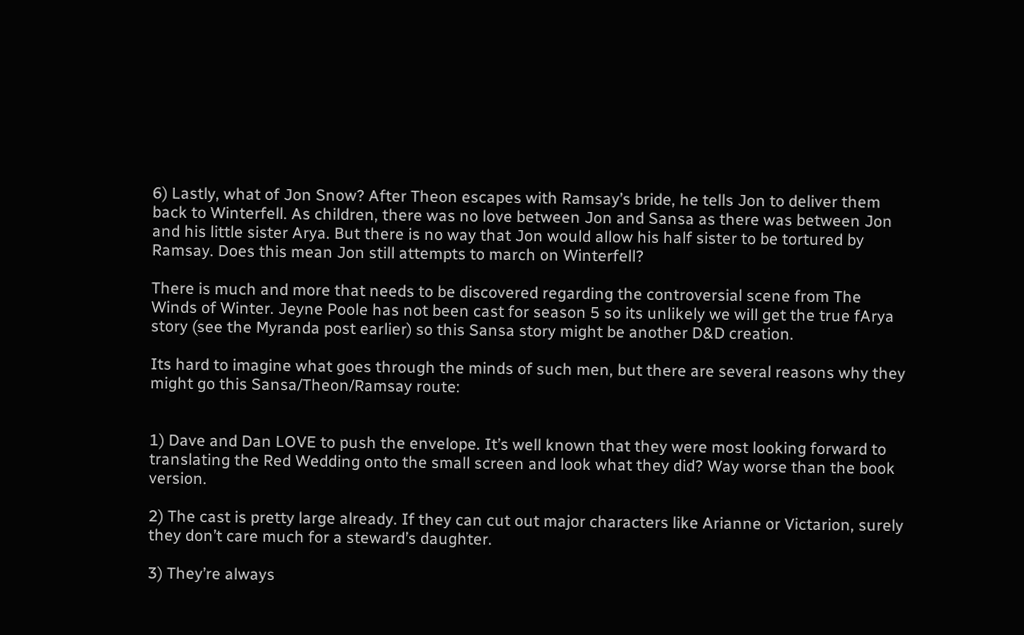6) Lastly, what of Jon Snow? After Theon escapes with Ramsay’s bride, he tells Jon to deliver them back to Winterfell. As children, there was no love between Jon and Sansa as there was between Jon and his little sister Arya. But there is no way that Jon would allow his half sister to be tortured by Ramsay. Does this mean Jon still attempts to march on Winterfell?

There is much and more that needs to be discovered regarding the controversial scene from The Winds of Winter. Jeyne Poole has not been cast for season 5 so its unlikely we will get the true fArya story (see the Myranda post earlier) so this Sansa story might be another D&D creation.

Its hard to imagine what goes through the minds of such men, but there are several reasons why they might go this Sansa/Theon/Ramsay route:


1) Dave and Dan LOVE to push the envelope. It’s well known that they were most looking forward to translating the Red Wedding onto the small screen and look what they did? Way worse than the book version.

2) The cast is pretty large already. If they can cut out major characters like Arianne or Victarion, surely they don’t care much for a steward’s daughter.

3) They’re always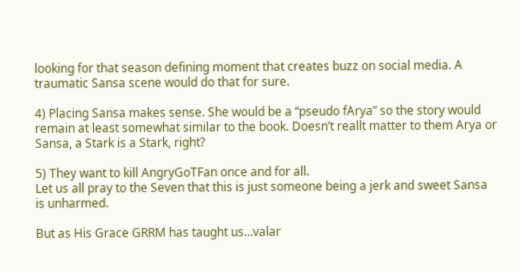looking for that season defining moment that creates buzz on social media. A traumatic Sansa scene would do that for sure.

4) Placing Sansa makes sense. She would be a “pseudo fArya” so the story would remain at least somewhat similar to the book. Doesn’t reallt matter to them Arya or Sansa, a Stark is a Stark, right?

5) They want to kill AngryGoTFan once and for all.
Let us all pray to the Seven that this is just someone being a jerk and sweet Sansa is unharmed.

But as His Grace GRRM has taught us…valar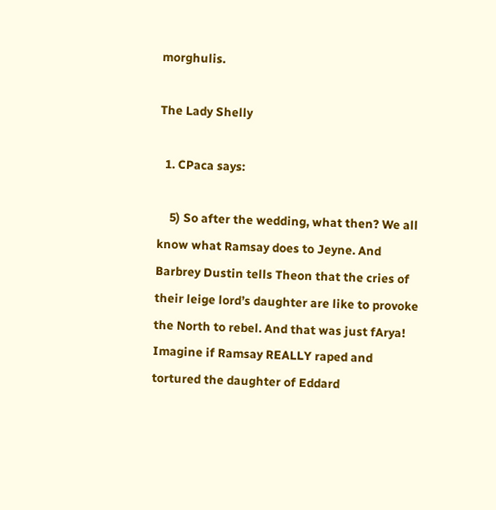morghulis.

The Lady Shelly

  1. CPaca says:

    5) So after the wedding, what then? We all know what Ramsay does to Jeyne. And Barbrey Dustin tells Theon that the cries of their leige lord’s daughter are like to provoke the North to rebel. And that was just fArya! Imagine if Ramsay REALLY raped and tortured the daughter of Eddard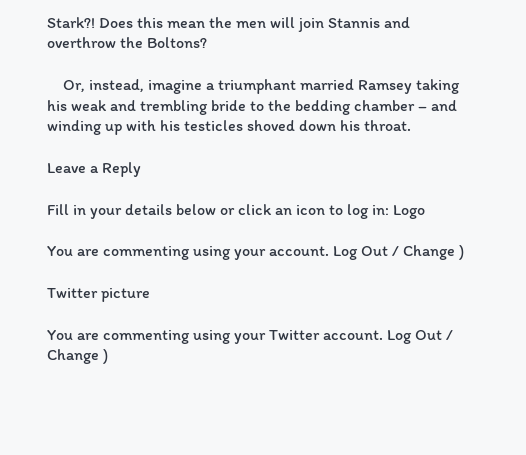Stark?! Does this mean the men will join Stannis and overthrow the Boltons?

    Or, instead, imagine a triumphant married Ramsey taking his weak and trembling bride to the bedding chamber – and winding up with his testicles shoved down his throat.

Leave a Reply

Fill in your details below or click an icon to log in: Logo

You are commenting using your account. Log Out / Change )

Twitter picture

You are commenting using your Twitter account. Log Out / Change )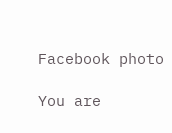Facebook photo

You are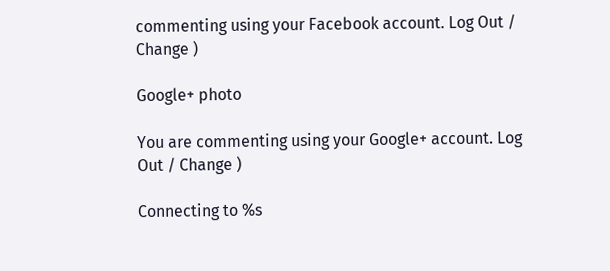commenting using your Facebook account. Log Out / Change )

Google+ photo

You are commenting using your Google+ account. Log Out / Change )

Connecting to %s